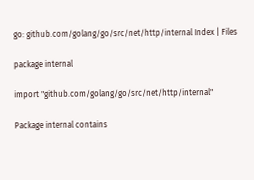go: github.com/golang/go/src/net/http/internal Index | Files

package internal

import "github.com/golang/go/src/net/http/internal"

Package internal contains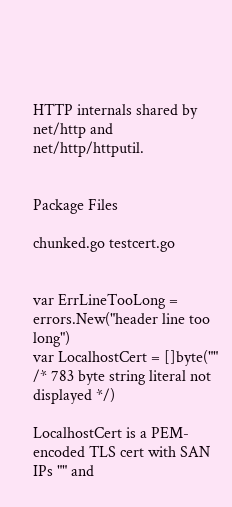HTTP internals shared by net/http and net/http/httputil.


Package Files

chunked.go testcert.go


var ErrLineTooLong = errors.New("header line too long")
var LocalhostCert = []byte("" /* 783 byte string literal not displayed */)

LocalhostCert is a PEM-encoded TLS cert with SAN IPs "" and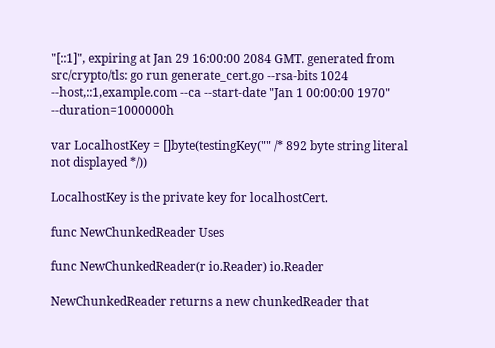"[::1]", expiring at Jan 29 16:00:00 2084 GMT. generated from src/crypto/tls: go run generate_cert.go --rsa-bits 1024 --host,::1,example.com --ca --start-date "Jan 1 00:00:00 1970" --duration=1000000h

var LocalhostKey = []byte(testingKey("" /* 892 byte string literal not displayed */))

LocalhostKey is the private key for localhostCert.

func NewChunkedReader Uses

func NewChunkedReader(r io.Reader) io.Reader

NewChunkedReader returns a new chunkedReader that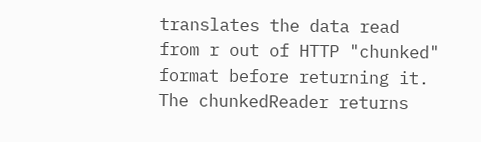translates the data read from r out of HTTP "chunked" format before returning it. The chunkedReader returns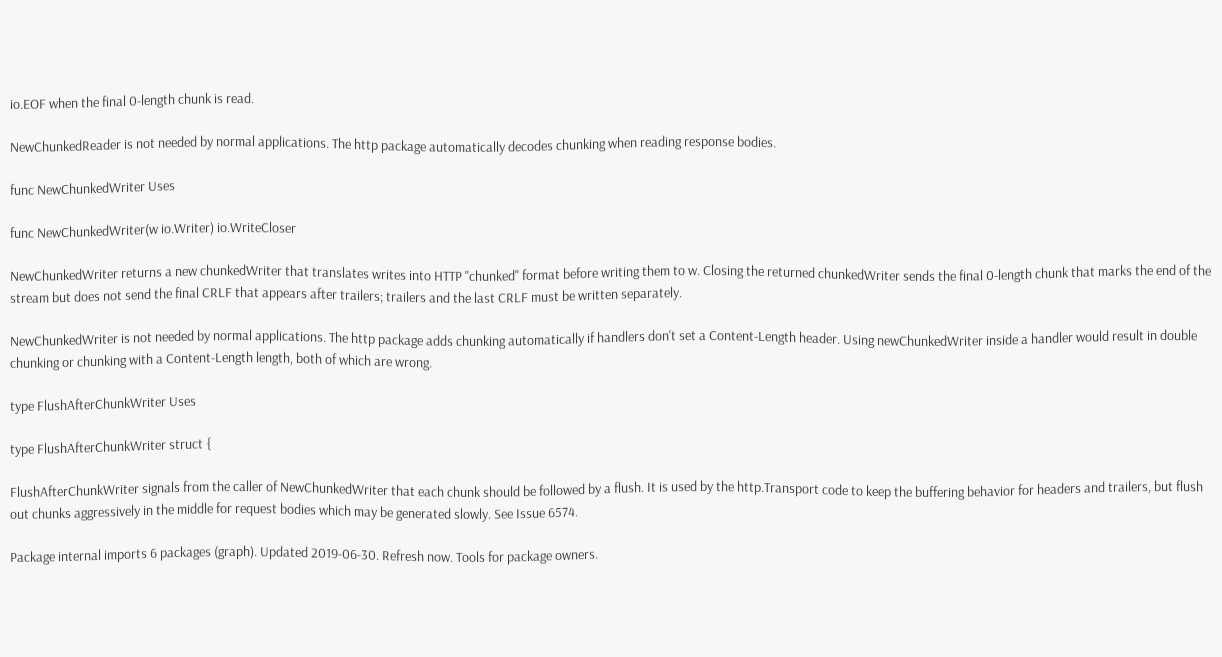io.EOF when the final 0-length chunk is read.

NewChunkedReader is not needed by normal applications. The http package automatically decodes chunking when reading response bodies.

func NewChunkedWriter Uses

func NewChunkedWriter(w io.Writer) io.WriteCloser

NewChunkedWriter returns a new chunkedWriter that translates writes into HTTP "chunked" format before writing them to w. Closing the returned chunkedWriter sends the final 0-length chunk that marks the end of the stream but does not send the final CRLF that appears after trailers; trailers and the last CRLF must be written separately.

NewChunkedWriter is not needed by normal applications. The http package adds chunking automatically if handlers don't set a Content-Length header. Using newChunkedWriter inside a handler would result in double chunking or chunking with a Content-Length length, both of which are wrong.

type FlushAfterChunkWriter Uses

type FlushAfterChunkWriter struct {

FlushAfterChunkWriter signals from the caller of NewChunkedWriter that each chunk should be followed by a flush. It is used by the http.Transport code to keep the buffering behavior for headers and trailers, but flush out chunks aggressively in the middle for request bodies which may be generated slowly. See Issue 6574.

Package internal imports 6 packages (graph). Updated 2019-06-30. Refresh now. Tools for package owners.